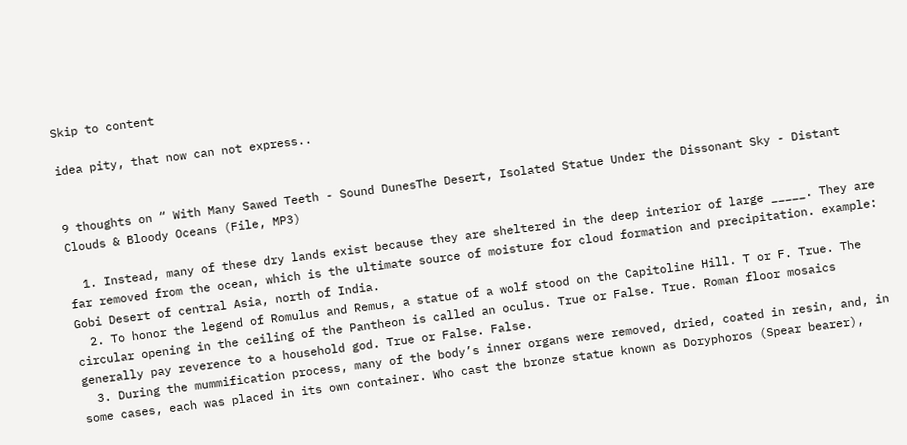Skip to content

idea pity, that now can not express..


9 thoughts on “ With Many Sawed Teeth - Sound DunesThe Desert, Isolated Statue Under the Dissonant Sky - Distant Clouds & Bloody Oceans (File, MP3)

  1. Instead, many of these dry lands exist because they are sheltered in the deep interior of large _____. They are far removed from the ocean, which is the ultimate source of moisture for cloud formation and precipitation. example: Gobi Desert of central Asia, north of India.
  2. To honor the legend of Romulus and Remus, a statue of a wolf stood on the Capitoline Hill. T or F. True. The circular opening in the ceiling of the Pantheon is called an oculus. True or False. True. Roman floor mosaics generally pay reverence to a household god. True or False. False.
  3. During the mummification process, many of the body’s inner organs were removed, dried, coated in resin, and, in some cases, each was placed in its own container. Who cast the bronze statue known as Doryphoros (Spear bearer),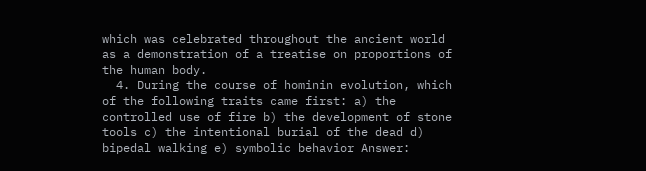which was celebrated throughout the ancient world as a demonstration of a treatise on proportions of the human body.
  4. During the course of hominin evolution, which of the following traits came first: a) the controlled use of fire b) the development of stone tools c) the intentional burial of the dead d) bipedal walking e) symbolic behavior Answer: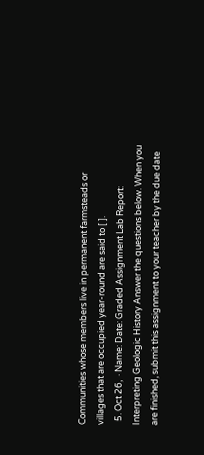Communities whose members live in permanent farmsteads or villages that are occupied year-round are said to [ ].
  5. Oct 26,  · Name: Date: Graded Assignment Lab Report: Interpreting Geologic History Answer the questions below. When you are finished, submit this assignment to your teacher by the due date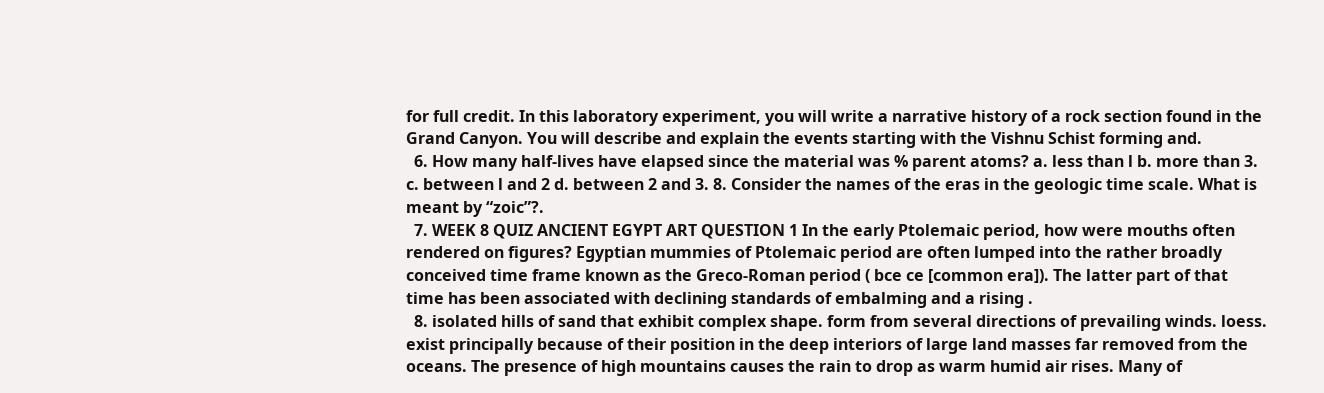for full credit. In this laboratory experiment, you will write a narrative history of a rock section found in the Grand Canyon. You will describe and explain the events starting with the Vishnu Schist forming and.
  6. How many half-lives have elapsed since the material was % parent atoms? a. less than l b. more than 3. c. between l and 2 d. between 2 and 3. 8. Consider the names of the eras in the geologic time scale. What is meant by “zoic”?.
  7. WEEK 8 QUIZ ANCIENT EGYPT ART QUESTION 1 In the early Ptolemaic period, how were mouths often rendered on figures? Egyptian mummies of Ptolemaic period are often lumped into the rather broadly conceived time frame known as the Greco-Roman period ( bce ce [common era]). The latter part of that time has been associated with declining standards of embalming and a rising .
  8. isolated hills of sand that exhibit complex shape. form from several directions of prevailing winds. loess. exist principally because of their position in the deep interiors of large land masses far removed from the oceans. The presence of high mountains causes the rain to drop as warm humid air rises. Many of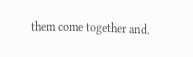them come together and.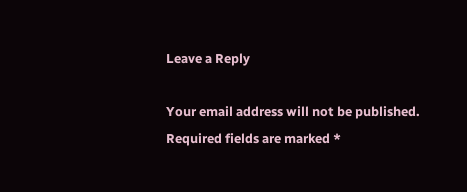Leave a Reply

Your email address will not be published. Required fields are marked *